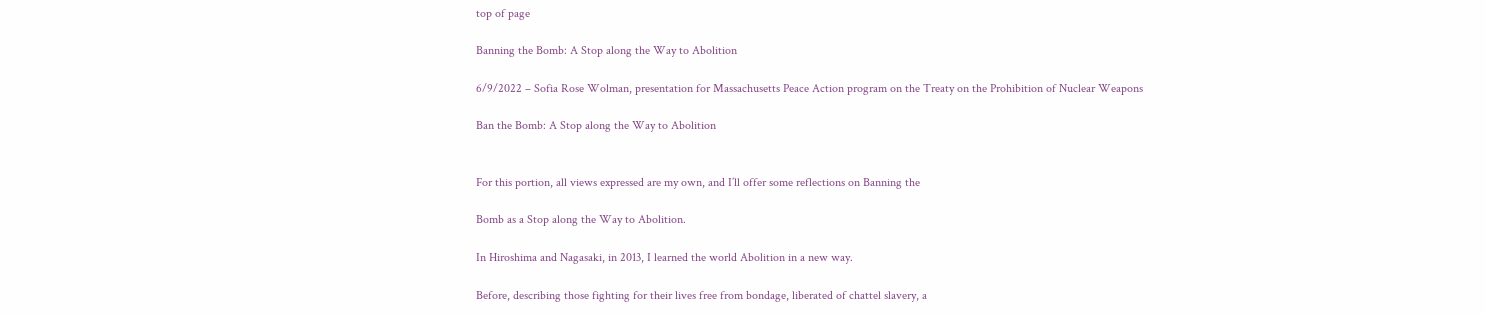top of page

Banning the Bomb: A Stop along the Way to Abolition

6/9/2022 – Sofia Rose Wolman, presentation for Massachusetts Peace Action program on the Treaty on the Prohibition of Nuclear Weapons

Ban the Bomb: A Stop along the Way to Abolition


For this portion, all views expressed are my own, and I’ll offer some reflections on Banning the

Bomb as a Stop along the Way to Abolition.

In Hiroshima and Nagasaki, in 2013, I learned the world Abolition in a new way.

Before, describing those fighting for their lives free from bondage, liberated of chattel slavery, a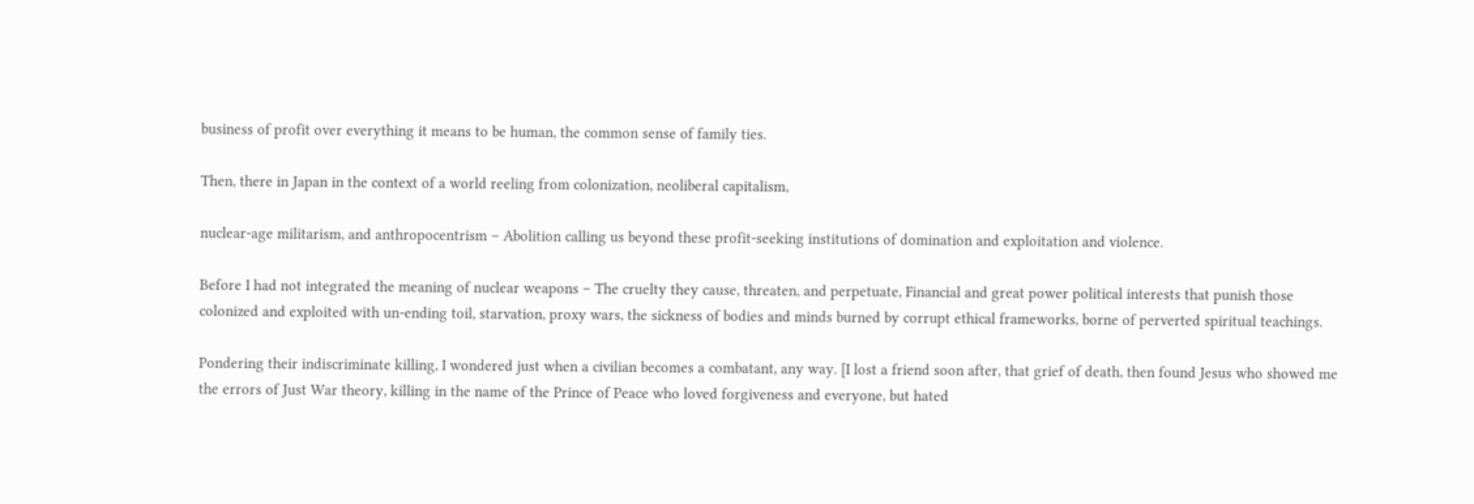business of profit over everything it means to be human, the common sense of family ties.

Then, there in Japan in the context of a world reeling from colonization, neoliberal capitalism,

nuclear-age militarism, and anthropocentrism – Abolition calling us beyond these profit-seeking institutions of domination and exploitation and violence.

Before I had not integrated the meaning of nuclear weapons – The cruelty they cause, threaten, and perpetuate, Financial and great power political interests that punish those colonized and exploited with un-ending toil, starvation, proxy wars, the sickness of bodies and minds burned by corrupt ethical frameworks, borne of perverted spiritual teachings.

Pondering their indiscriminate killing, I wondered just when a civilian becomes a combatant, any way. [I lost a friend soon after, that grief of death, then found Jesus who showed me the errors of Just War theory, killing in the name of the Prince of Peace who loved forgiveness and everyone, but hated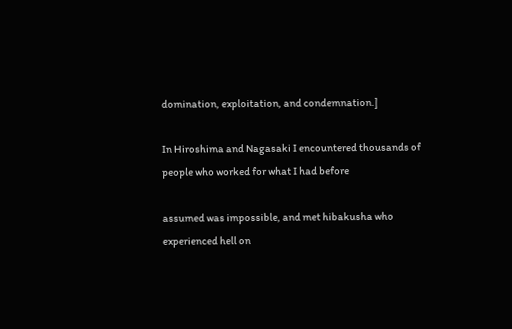domination, exploitation, and condemnation.]

In Hiroshima and Nagasaki I encountered thousands of people who worked for what I had before

assumed was impossible, and met hibakusha who experienced hell on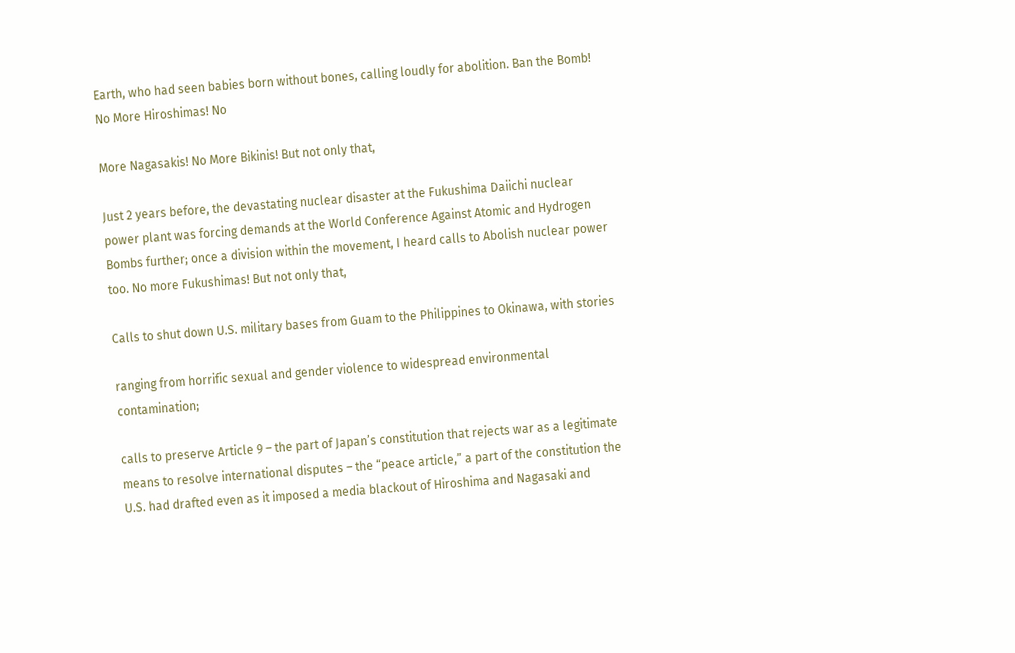Earth, who had seen babies born without bones, calling loudly for abolition. Ban the Bomb! No More Hiroshimas! No

More Nagasakis! No More Bikinis! But not only that,

Just 2 years before, the devastating nuclear disaster at the Fukushima Daiichi nuclear power plant was forcing demands at the World Conference Against Atomic and Hydrogen Bombs further; once a division within the movement, I heard calls to Abolish nuclear power too. No more Fukushimas! But not only that,

Calls to shut down U.S. military bases from Guam to the Philippines to Okinawa, with stories

ranging from horrific sexual and gender violence to widespread environmental contamination;

calls to preserve Article 9 – the part of Japan’s constitution that rejects war as a legitimate means to resolve international disputes – the “peace article,” a part of the constitution the U.S. had drafted even as it imposed a media blackout of Hiroshima and Nagasaki and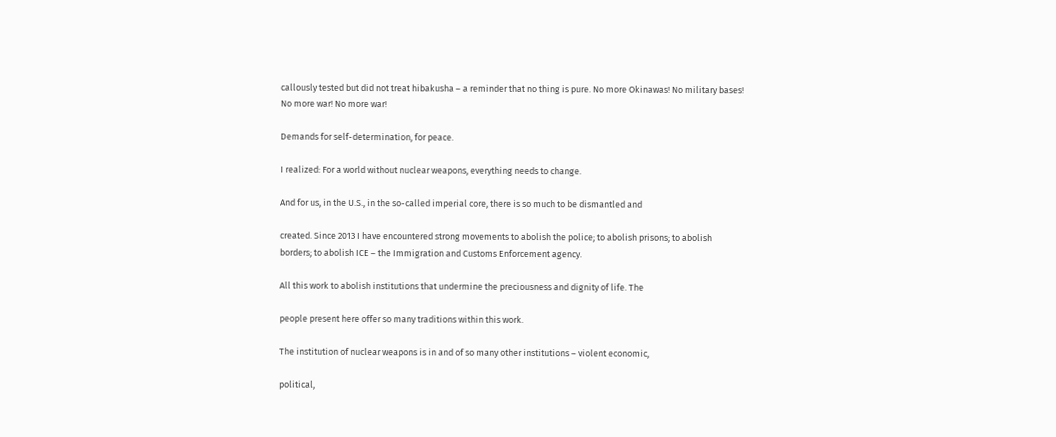callously tested but did not treat hibakusha – a reminder that no thing is pure. No more Okinawas! No military bases! No more war! No more war!

Demands for self-determination, for peace.

I realized: For a world without nuclear weapons, everything needs to change.

And for us, in the U.S., in the so-called imperial core, there is so much to be dismantled and

created. Since 2013 I have encountered strong movements to abolish the police; to abolish prisons; to abolish borders; to abolish ICE – the Immigration and Customs Enforcement agency.

All this work to abolish institutions that undermine the preciousness and dignity of life. The

people present here offer so many traditions within this work.

The institution of nuclear weapons is in and of so many other institutions – violent economic,

political,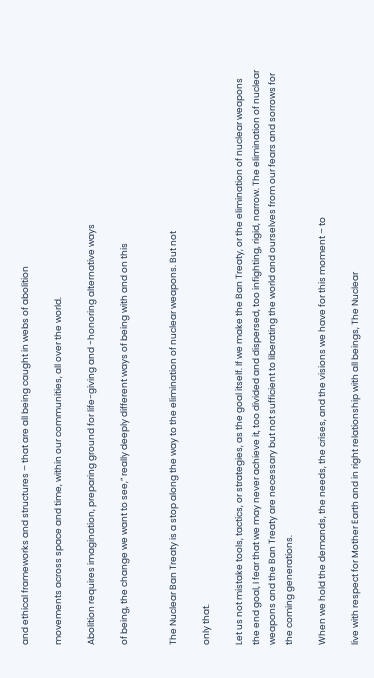and ethical frameworks and structures – that are all being caught in webs of abolition

movements across space and time, within our communities, all over the world.

Abolition requires imagination, preparing ground for life-giving and -honoring alternative ways

of being, the change we want to see,” really deeply different ways of being with and on this


The Nuclear Ban Treaty is a stop along the way to the elimination of nuclear weapons. But not

only that.

Let us not mistake tools, tactics, or strategies, as the goal itself. If we make the Ban Treaty, or the elimination of nuclear weapons the end goal, I fear that we may never achieve it, too divided and dispersed, too infighting, rigid, narrow. The elimination of nuclear weapons and the Ban Treaty are necessary but not sufficient to liberating the world and ourselves from our fears and sorrows for the coming generations.

When we hold the demands, the needs, the crises, and the visions we have for this moment – to

live with respect for Mother Earth and in right relationship with all beings, The Nuclear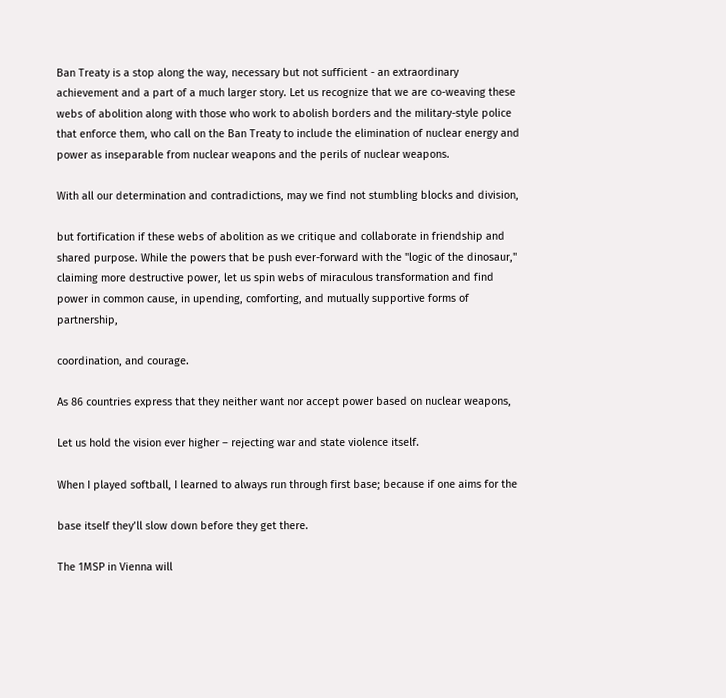Ban Treaty is a stop along the way, necessary but not sufficient - an extraordinary achievement and a part of a much larger story. Let us recognize that we are co-weaving these webs of abolition along with those who work to abolish borders and the military-style police that enforce them, who call on the Ban Treaty to include the elimination of nuclear energy and power as inseparable from nuclear weapons and the perils of nuclear weapons.

With all our determination and contradictions, may we find not stumbling blocks and division,

but fortification if these webs of abolition as we critique and collaborate in friendship and shared purpose. While the powers that be push ever-forward with the "logic of the dinosaur," claiming more destructive power, let us spin webs of miraculous transformation and find power in common cause, in upending, comforting, and mutually supportive forms of partnership,

coordination, and courage.

As 86 countries express that they neither want nor accept power based on nuclear weapons,

Let us hold the vision ever higher – rejecting war and state violence itself.

When I played softball, I learned to always run through first base; because if one aims for the

base itself they’ll slow down before they get there.

The 1MSP in Vienna will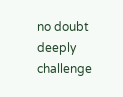no doubt deeply challenge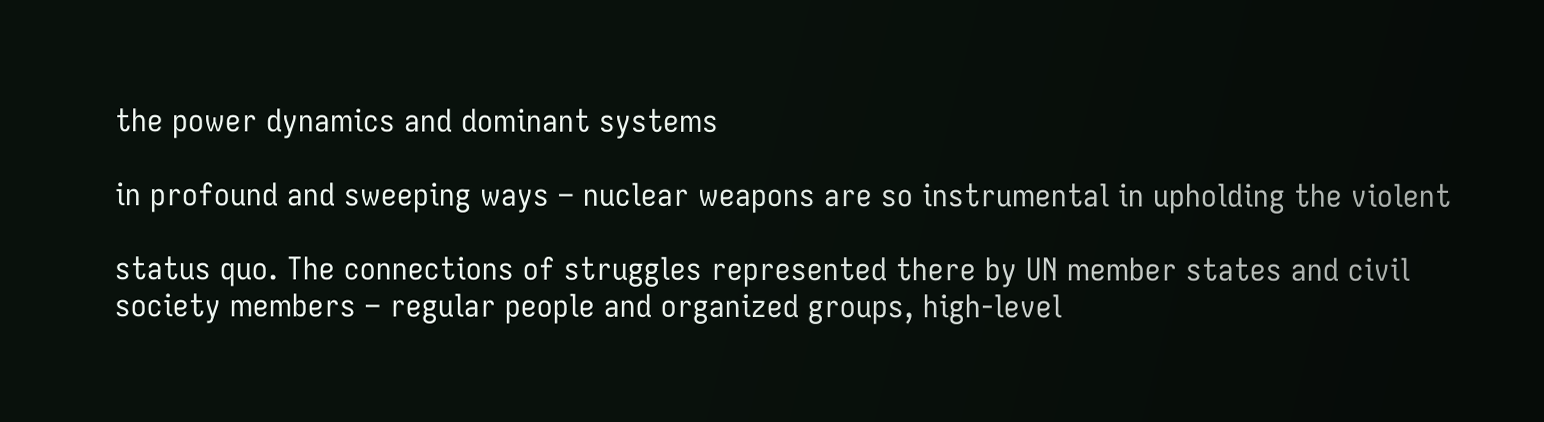the power dynamics and dominant systems

in profound and sweeping ways – nuclear weapons are so instrumental in upholding the violent

status quo. The connections of struggles represented there by UN member states and civil society members – regular people and organized groups, high-level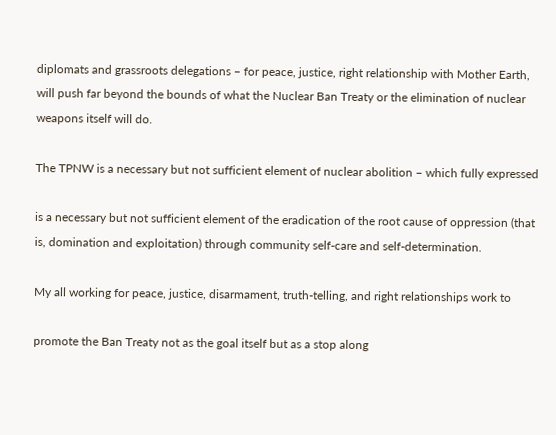diplomats and grassroots delegations – for peace, justice, right relationship with Mother Earth, will push far beyond the bounds of what the Nuclear Ban Treaty or the elimination of nuclear weapons itself will do.

The TPNW is a necessary but not sufficient element of nuclear abolition – which fully expressed

is a necessary but not sufficient element of the eradication of the root cause of oppression (that is, domination and exploitation) through community self-care and self-determination.

My all working for peace, justice, disarmament, truth-telling, and right relationships work to

promote the Ban Treaty not as the goal itself but as a stop along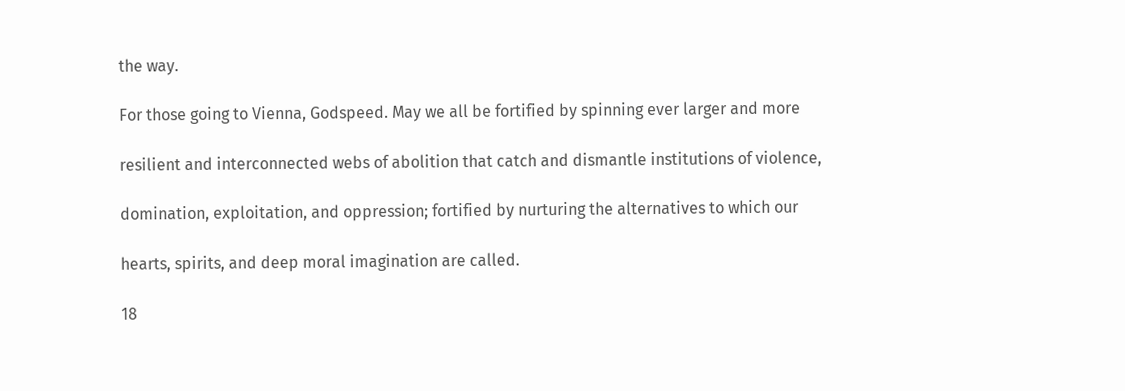the way.

For those going to Vienna, Godspeed. May we all be fortified by spinning ever larger and more

resilient and interconnected webs of abolition that catch and dismantle institutions of violence,

domination, exploitation, and oppression; fortified by nurturing the alternatives to which our

hearts, spirits, and deep moral imagination are called.

18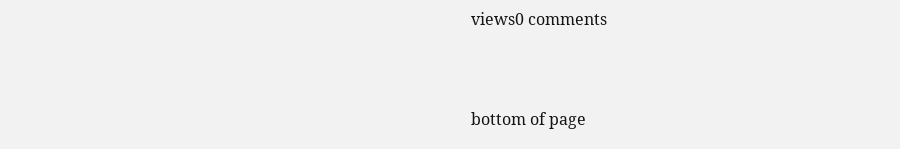views0 comments


bottom of page